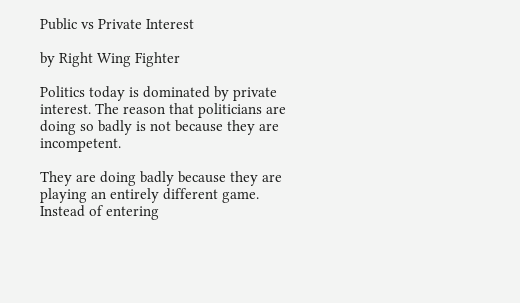Public vs Private Interest

by Right Wing Fighter

Politics today is dominated by private interest. The reason that politicians are doing so badly is not because they are incompetent.

They are doing badly because they are playing an entirely different game. Instead of entering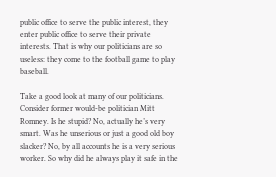public office to serve the public interest, they enter public office to serve their private interests. That is why our politicians are so useless: they come to the football game to play baseball.

Take a good look at many of our politicians. Consider former would-be politician Mitt Romney. Is he stupid? No, actually he’s very smart. Was he unserious or just a good old boy slacker? No, by all accounts he is a very serious worker. So why did he always play it safe in the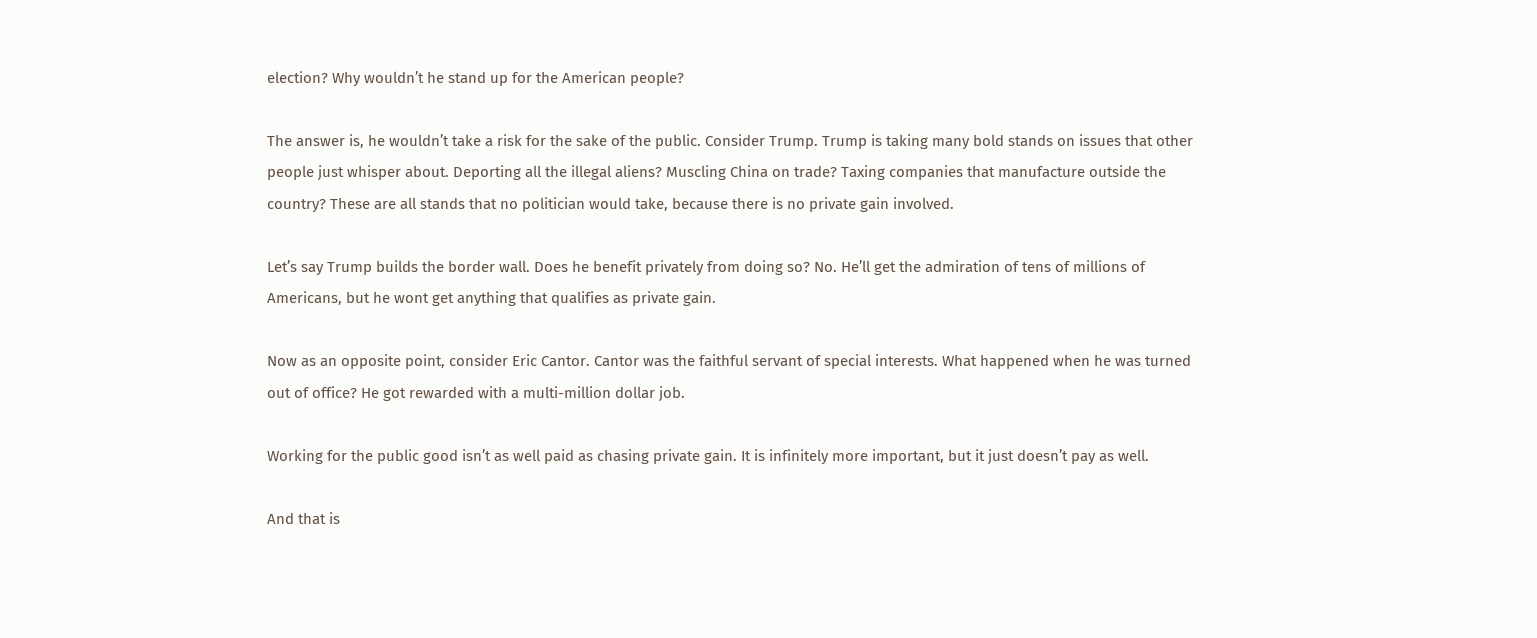election? Why wouldn’t he stand up for the American people?

The answer is, he wouldn’t take a risk for the sake of the public. Consider Trump. Trump is taking many bold stands on issues that other people just whisper about. Deporting all the illegal aliens? Muscling China on trade? Taxing companies that manufacture outside the country? These are all stands that no politician would take, because there is no private gain involved.

Let’s say Trump builds the border wall. Does he benefit privately from doing so? No. He’ll get the admiration of tens of millions of Americans, but he wont get anything that qualifies as private gain.

Now as an opposite point, consider Eric Cantor. Cantor was the faithful servant of special interests. What happened when he was turned out of office? He got rewarded with a multi-million dollar job.

Working for the public good isn’t as well paid as chasing private gain. It is infinitely more important, but it just doesn’t pay as well.

And that is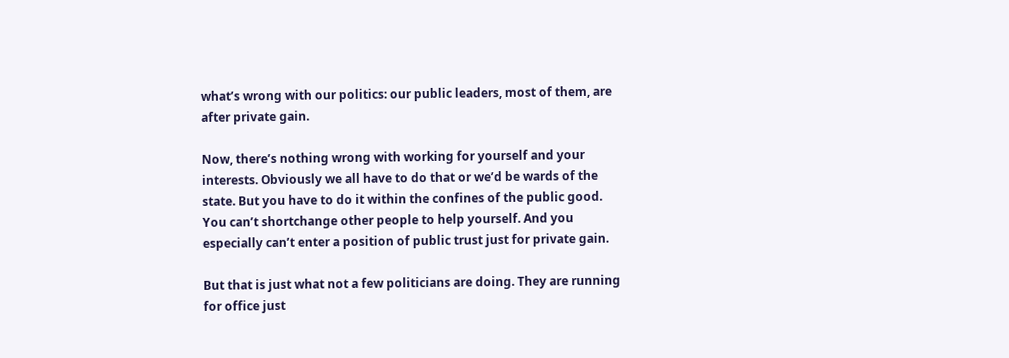what’s wrong with our politics: our public leaders, most of them, are after private gain.

Now, there’s nothing wrong with working for yourself and your interests. Obviously we all have to do that or we’d be wards of the state. But you have to do it within the confines of the public good. You can’t shortchange other people to help yourself. And you especially can’t enter a position of public trust just for private gain.

But that is just what not a few politicians are doing. They are running for office just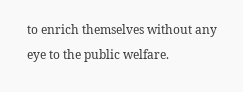to enrich themselves without any eye to the public welfare.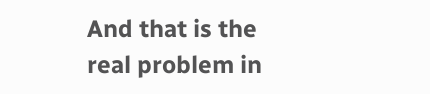And that is the real problem in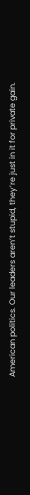American politics. Our leaders aren’t stupid, they’re just in it for private gain.